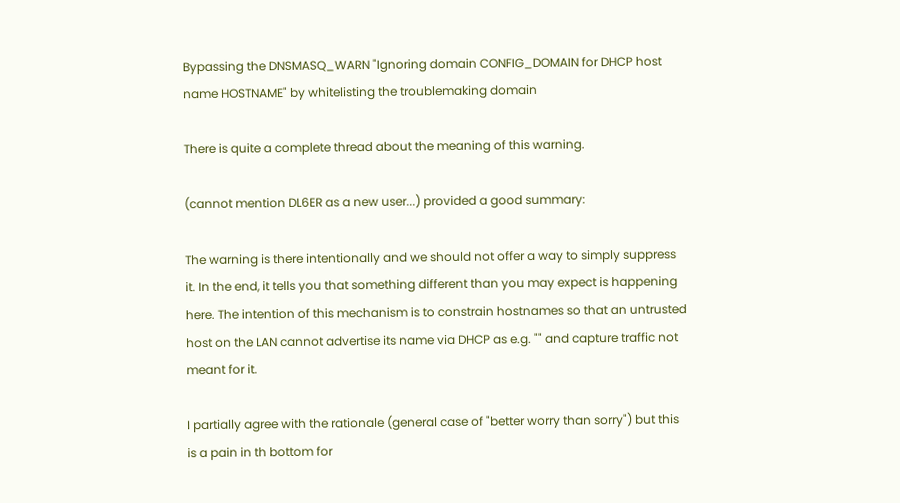Bypassing the DNSMASQ_WARN "Ignoring domain CONFIG_DOMAIN for DHCP host name HOSTNAME" by whitelisting the troublemaking domain

There is quite a complete thread about the meaning of this warning.

(cannot mention DL6ER as a new user...) provided a good summary:

The warning is there intentionally and we should not offer a way to simply suppress it. In the end, it tells you that something different than you may expect is happening here. The intention of this mechanism is to constrain hostnames so that an untrusted host on the LAN cannot advertise its name via DHCP as e.g. "" and capture traffic not meant for it.

I partially agree with the rationale (general case of "better worry than sorry") but this is a pain in th bottom for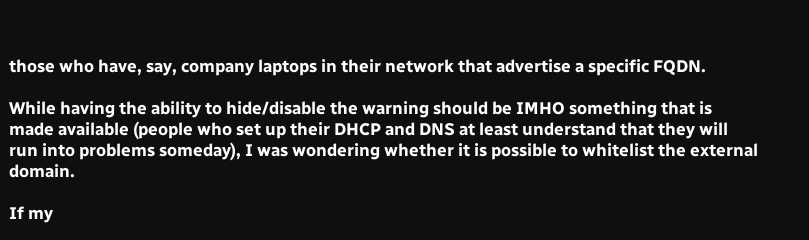those who have, say, company laptops in their network that advertise a specific FQDN.

While having the ability to hide/disable the warning should be IMHO something that is made available (people who set up their DHCP and DNS at least understand that they will run into problems someday), I was wondering whether it is possible to whitelist the external domain.

If my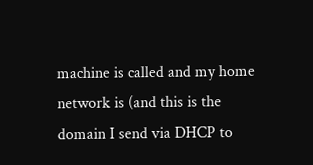machine is called and my home network is (and this is the domain I send via DHCP to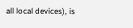all local devices), is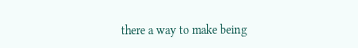there a way to make being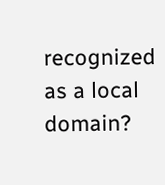recognized as a local domain?